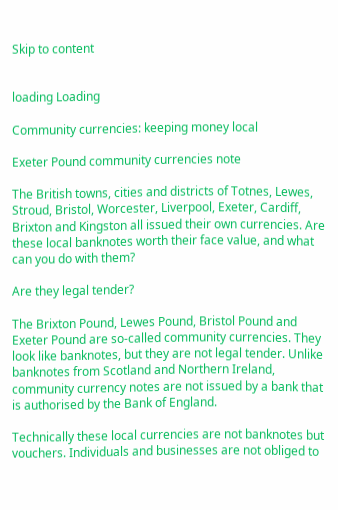Skip to content


loading Loading

Community currencies: keeping money local

Exeter Pound community currencies note

The British towns, cities and districts of Totnes, Lewes, Stroud, Bristol, Worcester, Liverpool, Exeter, Cardiff, Brixton and Kingston all issued their own currencies. Are these local banknotes worth their face value, and what can you do with them?

Are they legal tender?

The Brixton Pound, Lewes Pound, Bristol Pound and Exeter Pound are so-called community currencies. They look like banknotes, but they are not legal tender. Unlike banknotes from Scotland and Northern Ireland, community currency notes are not issued by a bank that is authorised by the Bank of England.

Technically these local currencies are not banknotes but vouchers. Individuals and businesses are not obliged to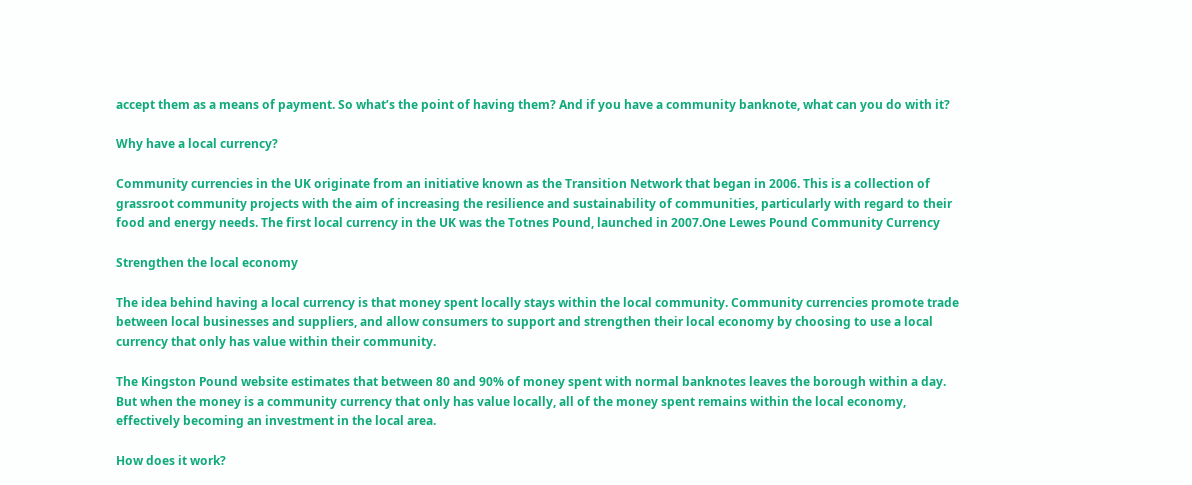accept them as a means of payment. So what’s the point of having them? And if you have a community banknote, what can you do with it?

Why have a local currency?

Community currencies in the UK originate from an initiative known as the Transition Network that began in 2006. This is a collection of grassroot community projects with the aim of increasing the resilience and sustainability of communities, particularly with regard to their food and energy needs. The first local currency in the UK was the Totnes Pound, launched in 2007.One Lewes Pound Community Currency

Strengthen the local economy

The idea behind having a local currency is that money spent locally stays within the local community. Community currencies promote trade between local businesses and suppliers, and allow consumers to support and strengthen their local economy by choosing to use a local currency that only has value within their community.

The Kingston Pound website estimates that between 80 and 90% of money spent with normal banknotes leaves the borough within a day. But when the money is a community currency that only has value locally, all of the money spent remains within the local economy, effectively becoming an investment in the local area.

How does it work?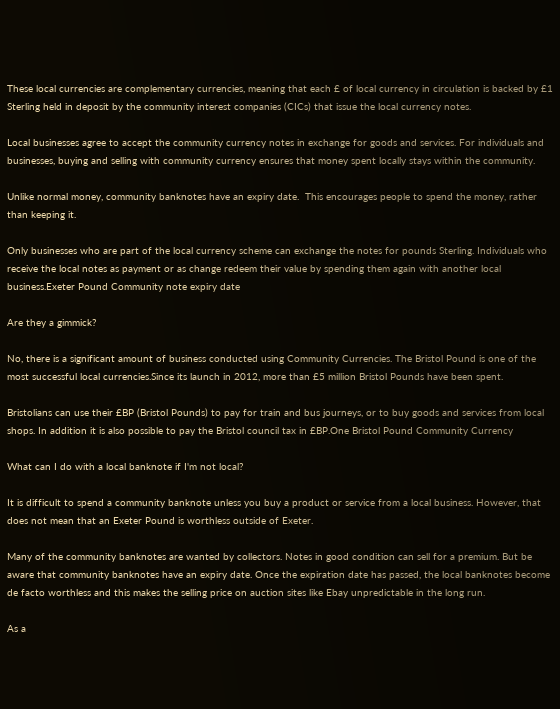These local currencies are complementary currencies, meaning that each £ of local currency in circulation is backed by £1 Sterling held in deposit by the community interest companies (CICs) that issue the local currency notes.

Local businesses agree to accept the community currency notes in exchange for goods and services. For individuals and businesses, buying and selling with community currency ensures that money spent locally stays within the community.

Unlike normal money, community banknotes have an expiry date.  This encourages people to spend the money, rather than keeping it.

Only businesses who are part of the local currency scheme can exchange the notes for pounds Sterling. Individuals who receive the local notes as payment or as change redeem their value by spending them again with another local business.Exeter Pound Community note expiry date

Are they a gimmick?

No, there is a significant amount of business conducted using Community Currencies. The Bristol Pound is one of the most successful local currencies.Since its launch in 2012, more than £5 million Bristol Pounds have been spent.

Bristolians can use their £BP (Bristol Pounds) to pay for train and bus journeys, or to buy goods and services from local shops. In addition it is also possible to pay the Bristol council tax in £BP.One Bristol Pound Community Currency

What can I do with a local banknote if I'm not local?

It is difficult to spend a community banknote unless you buy a product or service from a local business. However, that does not mean that an Exeter Pound is worthless outside of Exeter.

Many of the community banknotes are wanted by collectors. Notes in good condition can sell for a premium. But be aware that community banknotes have an expiry date. Once the expiration date has passed, the local banknotes become de facto worthless and this makes the selling price on auction sites like Ebay unpredictable in the long run.

As a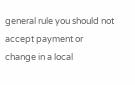general rule you should not accept payment or change in a local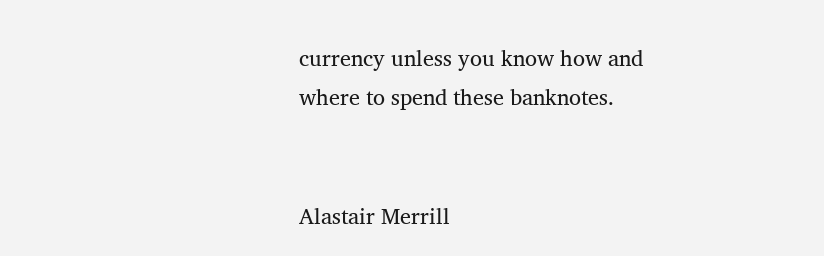currency unless you know how and where to spend these banknotes.


Alastair Merrill